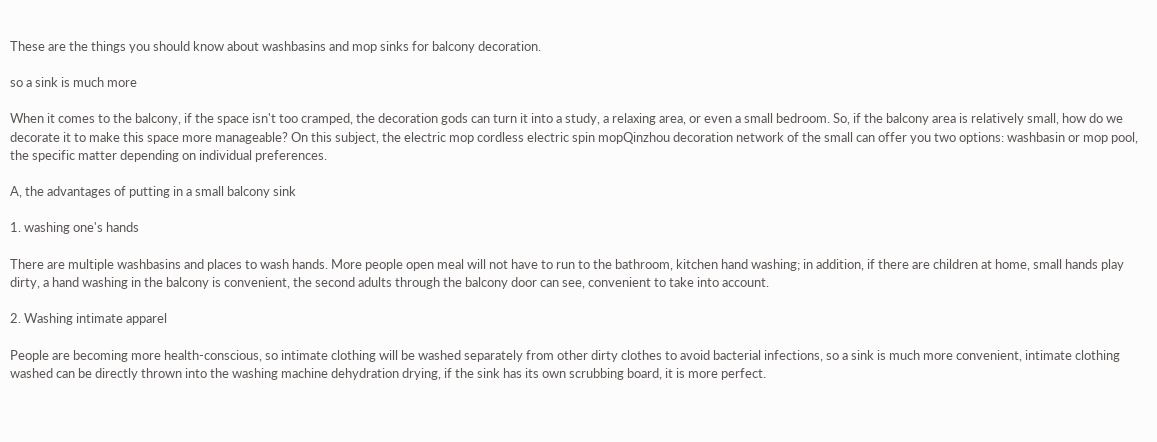These are the things you should know about washbasins and mop sinks for balcony decoration.

so a sink is much more

When it comes to the balcony, if the space isn't too cramped, the decoration gods can turn it into a study, a relaxing area, or even a small bedroom. So, if the balcony area is relatively small, how do we decorate it to make this space more manageable? On this subject, the electric mop cordless electric spin mopQinzhou decoration network of the small can offer you two options: washbasin or mop pool, the specific matter depending on individual preferences.

A, the advantages of putting in a small balcony sink

1. washing one's hands

There are multiple washbasins and places to wash hands. More people open meal will not have to run to the bathroom, kitchen hand washing; in addition, if there are children at home, small hands play dirty, a hand washing in the balcony is convenient, the second adults through the balcony door can see, convenient to take into account.

2. Washing intimate apparel

People are becoming more health-conscious, so intimate clothing will be washed separately from other dirty clothes to avoid bacterial infections, so a sink is much more convenient, intimate clothing washed can be directly thrown into the washing machine dehydration drying, if the sink has its own scrubbing board, it is more perfect.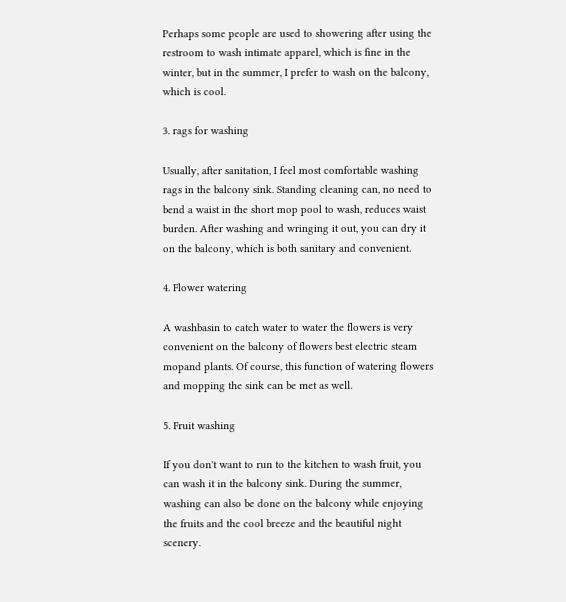Perhaps some people are used to showering after using the restroom to wash intimate apparel, which is fine in the winter, but in the summer, I prefer to wash on the balcony, which is cool.

3. rags for washing

Usually, after sanitation, I feel most comfortable washing rags in the balcony sink. Standing cleaning can, no need to bend a waist in the short mop pool to wash, reduces waist burden. After washing and wringing it out, you can dry it on the balcony, which is both sanitary and convenient.

4. Flower watering

A washbasin to catch water to water the flowers is very convenient on the balcony of flowers best electric steam mopand plants. Of course, this function of watering flowers and mopping the sink can be met as well.

5. Fruit washing

If you don't want to run to the kitchen to wash fruit, you can wash it in the balcony sink. During the summer, washing can also be done on the balcony while enjoying the fruits and the cool breeze and the beautiful night scenery.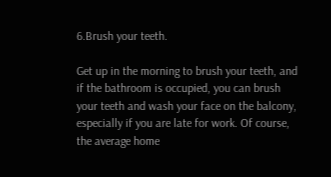6.Brush your teeth.

Get up in the morning to brush your teeth, and if the bathroom is occupied, you can brush your teeth and wash your face on the balcony, especially if you are late for work. Of course, the average home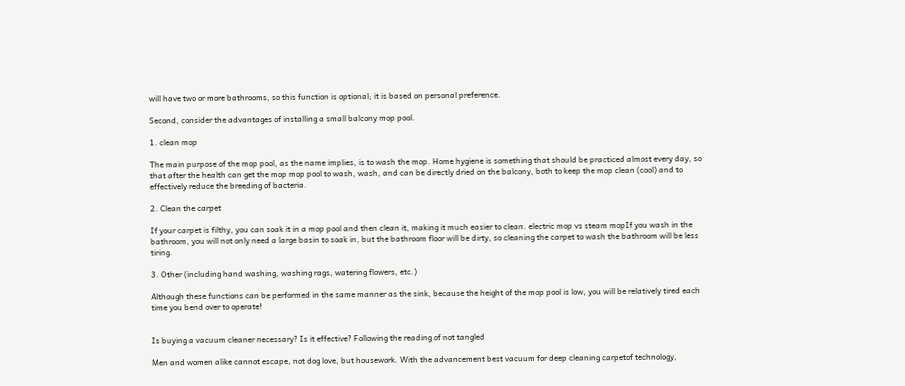will have two or more bathrooms, so this function is optional; it is based on personal preference.

Second, consider the advantages of installing a small balcony mop pool.

1. clean mop

The main purpose of the mop pool, as the name implies, is to wash the mop. Home hygiene is something that should be practiced almost every day, so that after the health can get the mop mop pool to wash, wash, and can be directly dried on the balcony, both to keep the mop clean (cool) and to effectively reduce the breeding of bacteria.

2. Clean the carpet

If your carpet is filthy, you can soak it in a mop pool and then clean it, making it much easier to clean. electric mop vs steam mopIf you wash in the bathroom, you will not only need a large basin to soak in, but the bathroom floor will be dirty, so cleaning the carpet to wash the bathroom will be less tiring.

3. Other (including hand washing, washing rags, watering flowers, etc.)

Although these functions can be performed in the same manner as the sink, because the height of the mop pool is low, you will be relatively tired each time you bend over to operate!


Is buying a vacuum cleaner necessary? Is it effective? Following the reading of not tangled

Men and women alike cannot escape, not dog love, but housework. With the advancement best vacuum for deep cleaning carpetof technology,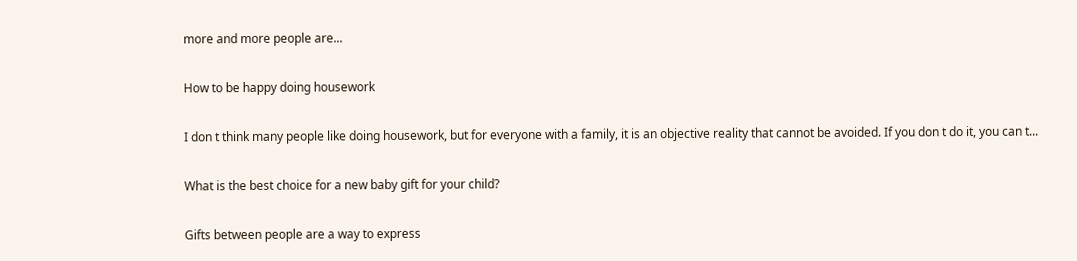more and more people are...

How to be happy doing housework

I don t think many people like doing housework, but for everyone with a family, it is an objective reality that cannot be avoided. If you don t do it, you can t...

What is the best choice for a new baby gift for your child?

Gifts between people are a way to express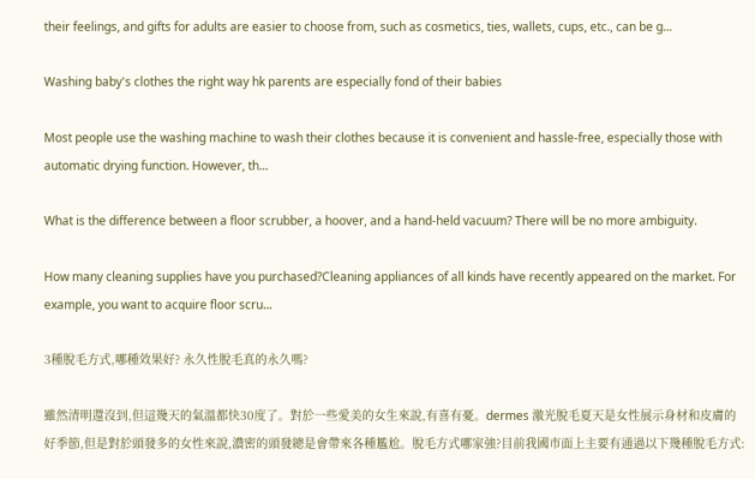their feelings, and gifts for adults are easier to choose from, such as cosmetics, ties, wallets, cups, etc., can be g...

Washing baby's clothes the right way hk parents are especially fond of their babies

Most people use the washing machine to wash their clothes because it is convenient and hassle-free, especially those with automatic drying function. However, th...

What is the difference between a floor scrubber, a hoover, and a hand-held vacuum? There will be no more ambiguity.

How many cleaning supplies have you purchased?Cleaning appliances of all kinds have recently appeared on the market. For example, you want to acquire floor scru...

3種脫毛方式,哪種效果好? 永久性脫毛真的永久嗎?

雖然清明還沒到,但這幾天的氣溫都快30度了。對於一些愛美的女生來說,有喜有憂。dermes 激光脫毛夏天是女性展示身材和皮膚的好季節,但是對於頭發多的女性來說,濃密的頭發總是會帶來各種尷尬。脫毛方式哪家強?目前我國市面上主要有通過以下幾種脫毛方式: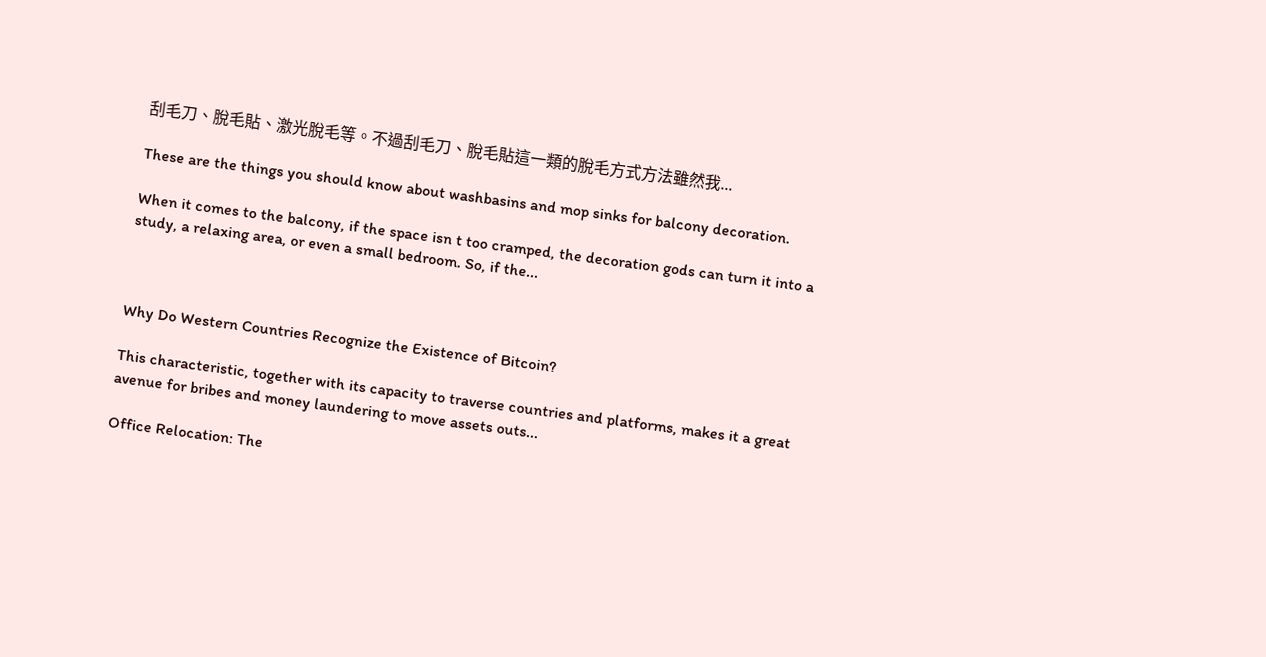刮毛刀、脫毛貼、激光脫毛等。不過刮毛刀、脫毛貼這一類的脫毛方式方法雖然我...

These are the things you should know about washbasins and mop sinks for balcony decoration.

When it comes to the balcony, if the space isn t too cramped, the decoration gods can turn it into a study, a relaxing area, or even a small bedroom. So, if the...



Why Do Western Countries Recognize the Existence of Bitcoin?

This characteristic, together with its capacity to traverse countries and platforms, makes it a great avenue for bribes and money laundering to move assets outs...

Office Relocation: The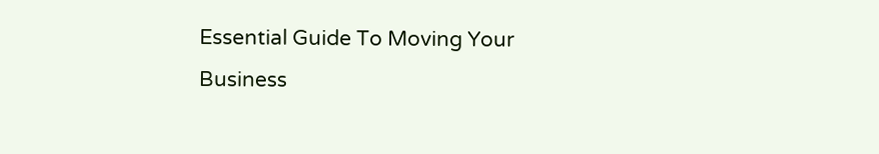Essential Guide To Moving Your Business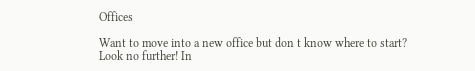Offices

Want to move into a new office but don t know where to start? Look no further! In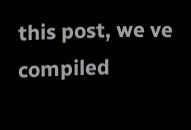this post, we ve compiled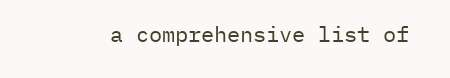a comprehensive list of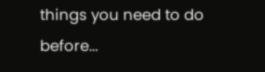things you need to do before...